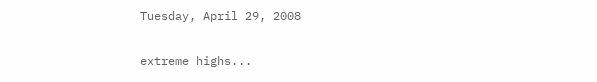Tuesday, April 29, 2008

extreme highs...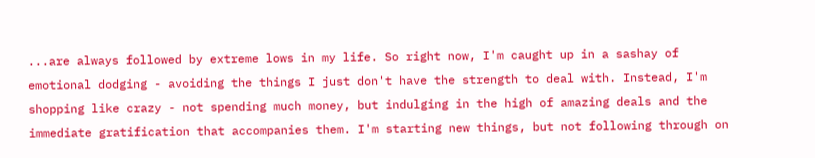...are always followed by extreme lows in my life. So right now, I'm caught up in a sashay of emotional dodging - avoiding the things I just don't have the strength to deal with. Instead, I'm shopping like crazy - not spending much money, but indulging in the high of amazing deals and the immediate gratification that accompanies them. I'm starting new things, but not following through on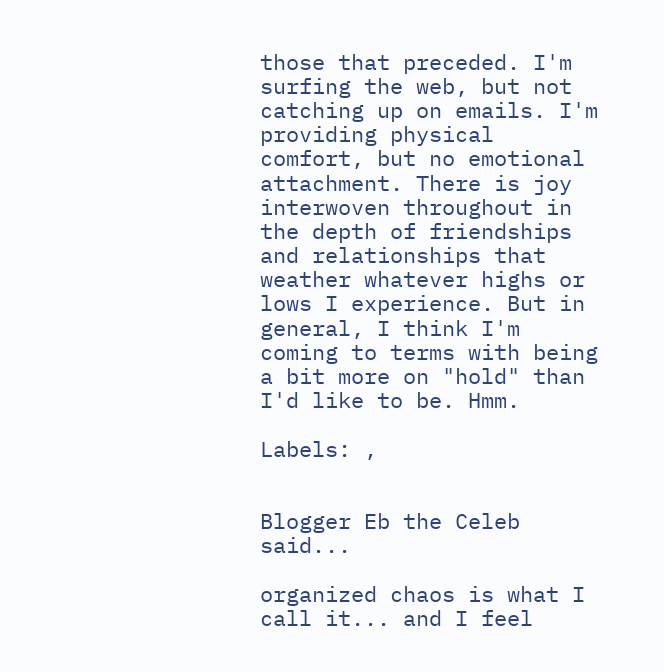those that preceded. I'm surfing the web, but not catching up on emails. I'm providing physical comfort, but no emotional attachment. There is joy interwoven throughout in the depth of friendships and relationships that weather whatever highs or lows I experience. But in general, I think I'm coming to terms with being a bit more on "hold" than I'd like to be. Hmm.

Labels: ,


Blogger Eb the Celeb said...

organized chaos is what I call it... and I feel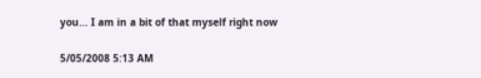you... I am in a bit of that myself right now

5/05/2008 5:13 AM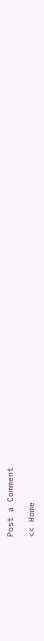Post a Comment

<< Home